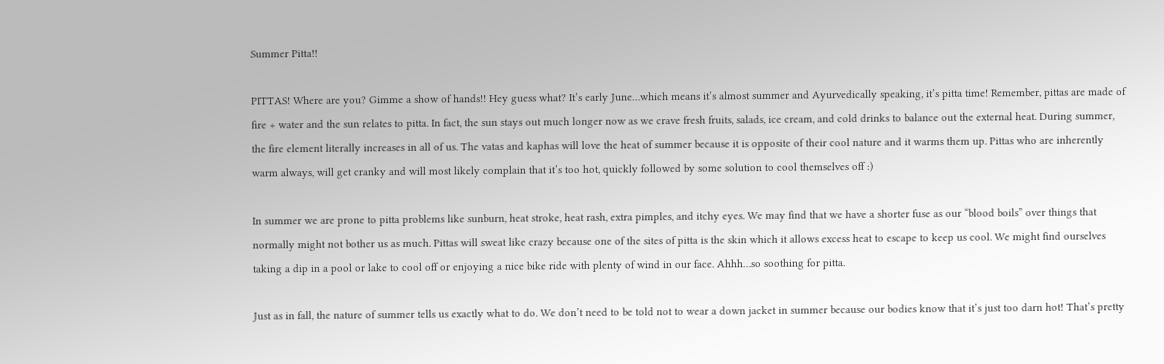Summer Pitta!!

PITTAS! Where are you? Gimme a show of hands!! Hey guess what? It’s early June…which means it’s almost summer and Ayurvedically speaking, it’s pitta time! Remember, pittas are made of fire + water and the sun relates to pitta. In fact, the sun stays out much longer now as we crave fresh fruits, salads, ice cream, and cold drinks to balance out the external heat. During summer, the fire element literally increases in all of us. The vatas and kaphas will love the heat of summer because it is opposite of their cool nature and it warms them up. Pittas who are inherently warm always, will get cranky and will most likely complain that it’s too hot, quickly followed by some solution to cool themselves off :)

In summer we are prone to pitta problems like sunburn, heat stroke, heat rash, extra pimples, and itchy eyes. We may find that we have a shorter fuse as our “blood boils” over things that normally might not bother us as much. Pittas will sweat like crazy because one of the sites of pitta is the skin which it allows excess heat to escape to keep us cool. We might find ourselves taking a dip in a pool or lake to cool off or enjoying a nice bike ride with plenty of wind in our face. Ahhh…so soothing for pitta.

Just as in fall, the nature of summer tells us exactly what to do. We don’t need to be told not to wear a down jacket in summer because our bodies know that it’s just too darn hot! That’s pretty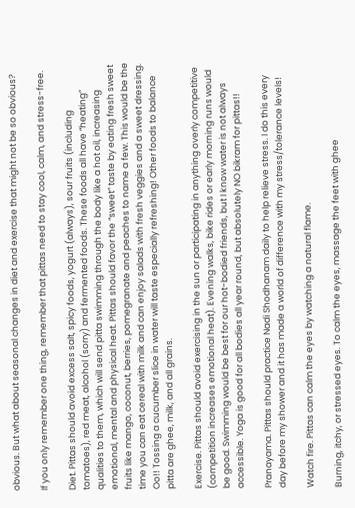obvious. But what about seasonal changes in diet and exercise that might not be so obvious?

If you only remember one thing, remember that pittas need to stay cool, calm, and stress-free.

Diet. Pittas should avoid excess salt, spicy foods, yogurt (always), sour fruits (including tomatoes), red meat, alcohol (sorry) and fermented foods. These foods all have “heating” qualities to them, which will send pitta swimming through the body like a hot oil, increasing emotional, mental and physical heat. Pittas should favor the “sweet” taste by eating fresh sweet fruits like mango, coconut, berries, pomegranate and peaches to name a few. This would be the time you can eat cereal with milk and can enjoy salads with fresh veggies and a sweet dressing. Oo!! Tossing a cucumber slice in water will taste especially refreshing! Other foods to balance pitta are ghee, milk, and all grains.

Exercise. Pittas should avoid exercising in the sun or participating in anything overly competitive (competition increases emotional heat). Evening walks, bike rides or early morning runs would be good. Swimming would be best for our hot-bodied friends, but I know water is not always accessible. Yoga is good for all bodies all year round, but absolutely NO bikram for pittas!!

Pranayama. Pittas should practice Nadi Shodhanam daily to help relieve stress. I do this every day before my shower and it has made a world of difference with my stress/tolerance levels!

Watch fire. Pittas can calm the eyes by watching a natural flame.

Burning, itchy, or stressed eyes. To calm the eyes, massage the feet with ghee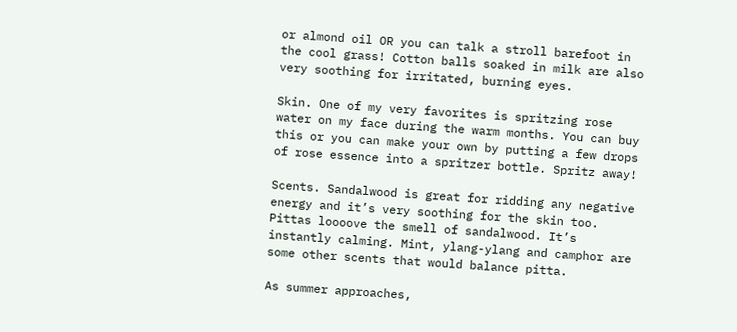or almond oil OR you can talk a stroll barefoot in the cool grass! Cotton balls soaked in milk are also very soothing for irritated, burning eyes.

Skin. One of my very favorites is spritzing rose water on my face during the warm months. You can buy this or you can make your own by putting a few drops of rose essence into a spritzer bottle. Spritz away!

Scents. Sandalwood is great for ridding any negative energy and it’s very soothing for the skin too. Pittas loooove the smell of sandalwood. It’s instantly calming. Mint, ylang-ylang and camphor are some other scents that would balance pitta.

As summer approaches,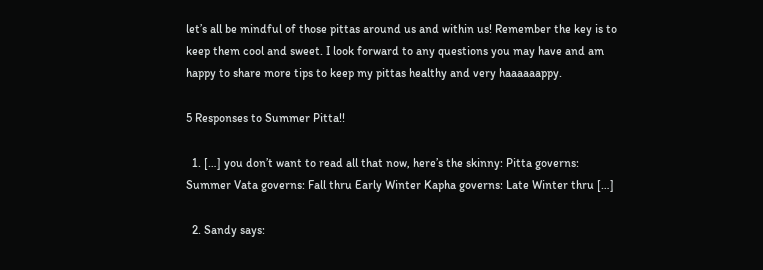let’s all be mindful of those pittas around us and within us! Remember the key is to keep them cool and sweet. I look forward to any questions you may have and am happy to share more tips to keep my pittas healthy and very haaaaaappy.

5 Responses to Summer Pitta!!

  1. […] you don’t want to read all that now, here’s the skinny: Pitta governs: Summer Vata governs: Fall thru Early Winter Kapha governs: Late Winter thru […]

  2. Sandy says: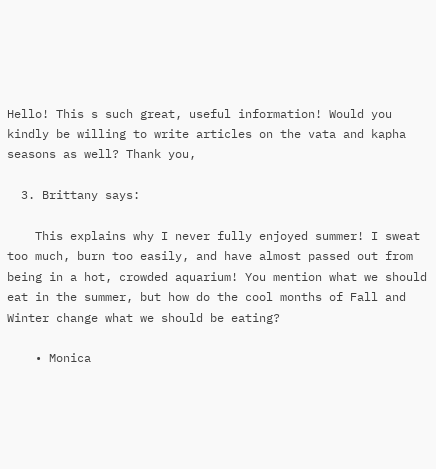Hello! This s such great, useful information! Would you kindly be willing to write articles on the vata and kapha seasons as well? Thank you,

  3. Brittany says:

    This explains why I never fully enjoyed summer! I sweat too much, burn too easily, and have almost passed out from being in a hot, crowded aquarium! You mention what we should eat in the summer, but how do the cool months of Fall and Winter change what we should be eating?

    • Monica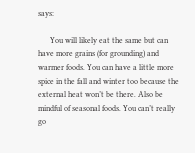says:

      You will likely eat the same but can have more grains (for grounding) and warmer foods. You can have a little more spice in the fall and winter too because the external heat won’t be there. Also be mindful of seasonal foods. You can’t really go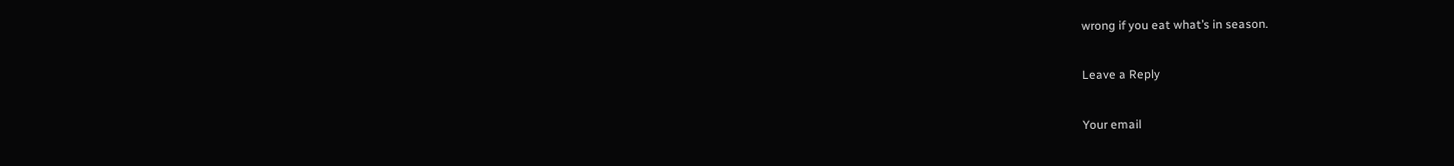wrong if you eat what’s in season.

Leave a Reply

Your email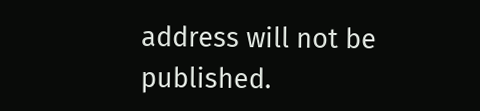address will not be published.